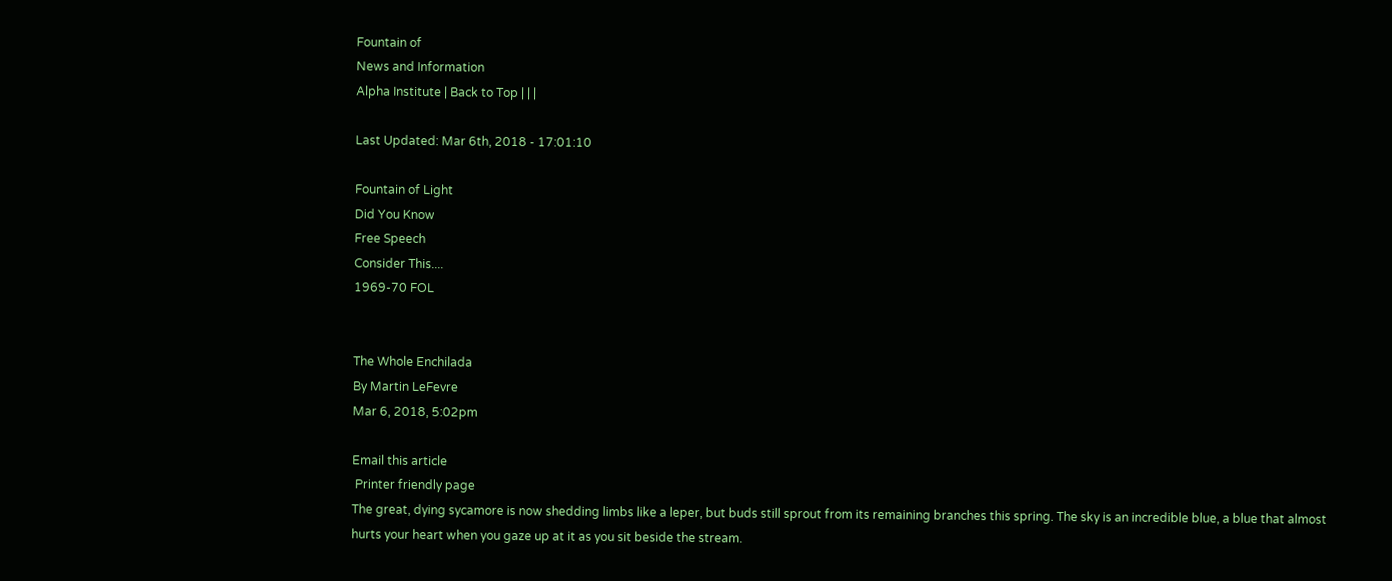Fountain of
News and Information
Alpha Institute | Back to Top | | |

Last Updated: Mar 6th, 2018 - 17:01:10

Fountain of Light
Did You Know
Free Speech
Consider This....
1969-70 FOL


The Whole Enchilada
By Martin LeFevre
Mar 6, 2018, 5:02pm

Email this article
 Printer friendly page
The great, dying sycamore is now shedding limbs like a leper, but buds still sprout from its remaining branches this spring. The sky is an incredible blue, a blue that almost hurts your heart when you gaze up at it as you sit beside the stream.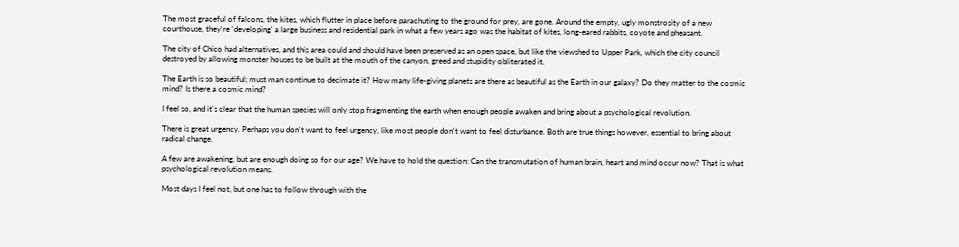The most graceful of falcons, the kites, which flutter in place before parachuting to the ground for prey, are gone. Around the empty, ugly monstrosity of a new courthouse, they're 'developing' a large business and residential park in what a few years ago was the habitat of kites, long-eared rabbits, coyote and pheasant.

The city of Chico had alternatives, and this area could and should have been preserved as an open space, but like the viewshed to Upper Park, which the city council destroyed by allowing monster houses to be built at the mouth of the canyon, greed and stupidity obliterated it.

The Earth is so beautiful; must man continue to decimate it? How many life-giving planets are there as beautiful as the Earth in our galaxy? Do they matter to the cosmic mind? Is there a cosmic mind?

I feel so, and it's clear that the human species will only stop fragmenting the earth when enough people awaken and bring about a psychological revolution.

There is great urgency. Perhaps you don't want to feel urgency, like most people don't want to feel disturbance. Both are true things however, essential to bring about radical change.

A few are awakening, but are enough doing so for our age? We have to hold the question: Can the transmutation of human brain, heart and mind occur now? That is what psychological revolution means.

Most days I feel not, but one has to follow through with the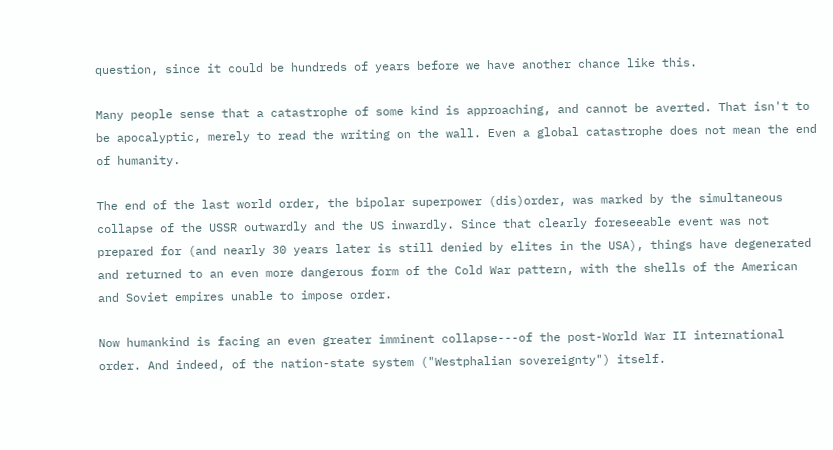question, since it could be hundreds of years before we have another chance like this.

Many people sense that a catastrophe of some kind is approaching, and cannot be averted. That isn't to be apocalyptic, merely to read the writing on the wall. Even a global catastrophe does not mean the end of humanity.

The end of the last world order, the bipolar superpower (dis)order, was marked by the simultaneous collapse of the USSR outwardly and the US inwardly. Since that clearly foreseeable event was not prepared for (and nearly 30 years later is still denied by elites in the USA), things have degenerated and returned to an even more dangerous form of the Cold War pattern, with the shells of the American and Soviet empires unable to impose order.

Now humankind is facing an even greater imminent collapse---of the post-World War II international order. And indeed, of the nation-state system ("Westphalian sovereignty") itself.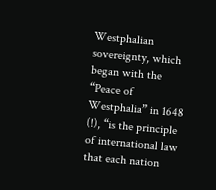Westphalian sovereignty, which began with the “Peace of Westphalia” in 1648 (!), “is the principle of international law that each nation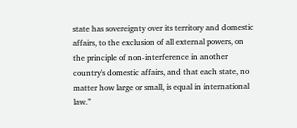state has sovereignty over its territory and domestic affairs, to the exclusion of all external powers, on the principle of non-interference in another country's domestic affairs, and that each state, no matter how large or small, is equal in international law.”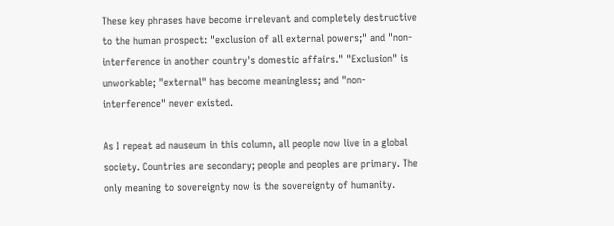These key phrases have become irrelevant and completely destructive to the human prospect: "exclusion of all external powers;" and "non-interference in another country's domestic affairs." "Exclusion" is unworkable; "external" has become meaningless; and "non-interference" never existed.

As I repeat ad nauseum in this column, all people now live in a global society. Countries are secondary; people and peoples are primary. The only meaning to sovereignty now is the sovereignty of humanity.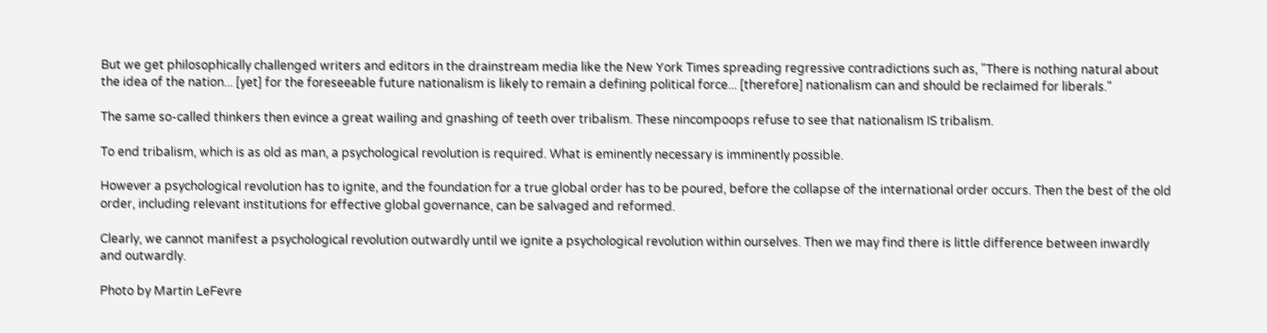But we get philosophically challenged writers and editors in the drainstream media like the New York Times spreading regressive contradictions such as, "There is nothing natural about the idea of the nation... [yet] for the foreseeable future nationalism is likely to remain a defining political force... [therefore] nationalism can and should be reclaimed for liberals."

The same so-called thinkers then evince a great wailing and gnashing of teeth over tribalism. These nincompoops refuse to see that nationalism IS tribalism.

To end tribalism, which is as old as man, a psychological revolution is required. What is eminently necessary is imminently possible.

However a psychological revolution has to ignite, and the foundation for a true global order has to be poured, before the collapse of the international order occurs. Then the best of the old order, including relevant institutions for effective global governance, can be salvaged and reformed.

Clearly, we cannot manifest a psychological revolution outwardly until we ignite a psychological revolution within ourselves. Then we may find there is little difference between inwardly and outwardly.

Photo by Martin LeFevre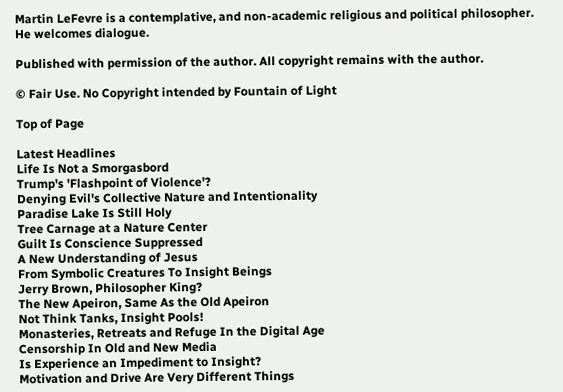Martin LeFevre is a contemplative, and non-academic religious and political philosopher. He welcomes dialogue.

Published with permission of the author. All copyright remains with the author.

© Fair Use. No Copyright intended by Fountain of Light

Top of Page

Latest Headlines
Life Is Not a Smorgasbord
Trump's 'Flashpoint of Violence'?
Denying Evil's Collective Nature and Intentionality
Paradise Lake Is Still Holy
Tree Carnage at a Nature Center
Guilt Is Conscience Suppressed
A New Understanding of Jesus
From Symbolic Creatures To Insight Beings
Jerry Brown, Philosopher King?
The New Apeiron, Same As the Old Apeiron
Not Think Tanks, Insight Pools!
Monasteries, Retreats and Refuge In the Digital Age
Censorship In Old and New Media
Is Experience an Impediment to Insight?
Motivation and Drive Are Very Different Things